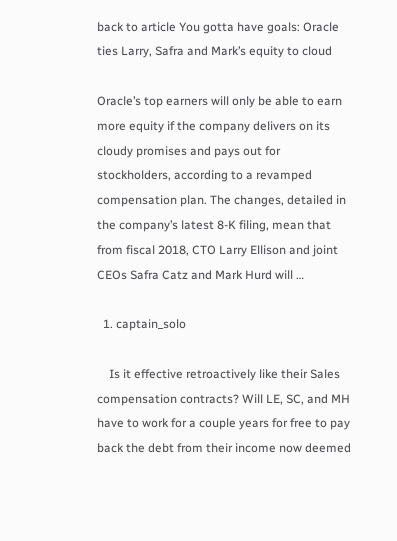back to article You gotta have goals: Oracle ties Larry, Safra and Mark’s equity to cloud

Oracle’s top earners will only be able to earn more equity if the company delivers on its cloudy promises and pays out for stockholders, according to a revamped compensation plan. The changes, detailed in the company’s latest 8-K filing, mean that from fiscal 2018, CTO Larry Ellison and joint CEOs Safra Catz and Mark Hurd will …

  1. captain_solo

    Is it effective retroactively like their Sales compensation contracts? Will LE, SC, and MH have to work for a couple years for free to pay back the debt from their income now deemed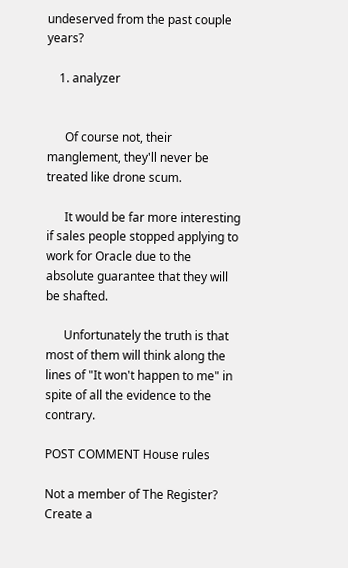undeserved from the past couple years?

    1. analyzer


      Of course not, their manglement, they'll never be treated like drone scum.

      It would be far more interesting if sales people stopped applying to work for Oracle due to the absolute guarantee that they will be shafted.

      Unfortunately the truth is that most of them will think along the lines of "It won't happen to me" in spite of all the evidence to the contrary.

POST COMMENT House rules

Not a member of The Register? Create a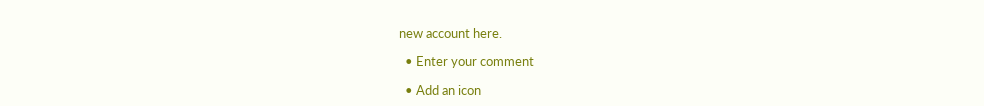new account here.

  • Enter your comment

  • Add an icon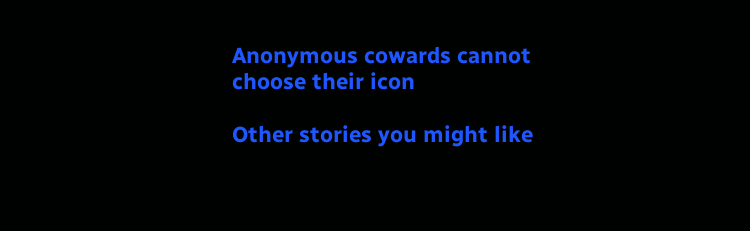Anonymous cowards cannot choose their icon

Other stories you might like